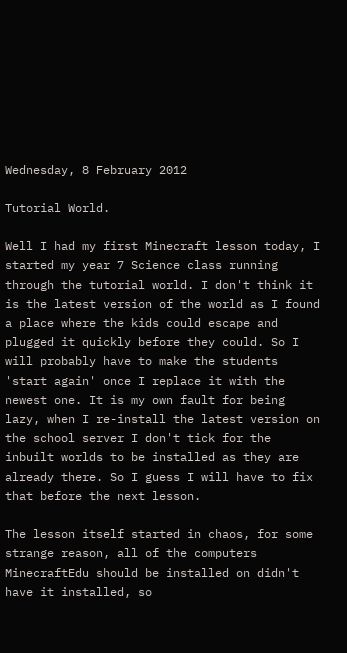Wednesday, 8 February 2012

Tutorial World.

Well I had my first Minecraft lesson today, I started my year 7 Science class running through the tutorial world. I don't think it is the latest version of the world as I found a place where the kids could escape and plugged it quickly before they could. So I will probably have to make the students 'start again' once I replace it with the newest one. It is my own fault for being lazy, when I re-install the latest version on the school server I don't tick for the inbuilt worlds to be installed as they are already there. So I guess I will have to fix that before the next lesson.

The lesson itself started in chaos, for some strange reason, all of the computers MinecraftEdu should be installed on didn't have it installed, so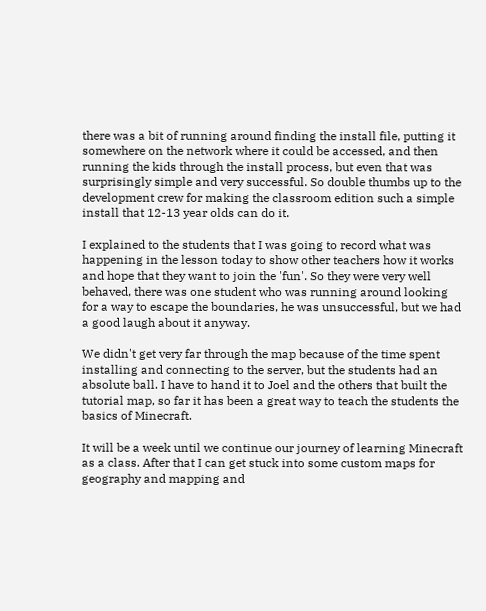there was a bit of running around finding the install file, putting it somewhere on the network where it could be accessed, and then running the kids through the install process, but even that was surprisingly simple and very successful. So double thumbs up to the development crew for making the classroom edition such a simple install that 12-13 year olds can do it.

I explained to the students that I was going to record what was happening in the lesson today to show other teachers how it works and hope that they want to join the 'fun'. So they were very well behaved, there was one student who was running around looking for a way to escape the boundaries, he was unsuccessful, but we had a good laugh about it anyway.

We didn't get very far through the map because of the time spent installing and connecting to the server, but the students had an absolute ball. I have to hand it to Joel and the others that built the tutorial map, so far it has been a great way to teach the students the basics of Minecraft.

It will be a week until we continue our journey of learning Minecraft as a class. After that I can get stuck into some custom maps for geography and mapping and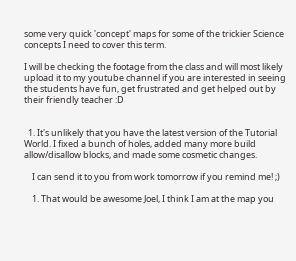some very quick 'concept' maps for some of the trickier Science concepts I need to cover this term.

I will be checking the footage from the class and will most likely upload it to my youtube channel if you are interested in seeing the students have fun, get frustrated and get helped out by their friendly teacher :D


  1. It's unlikely that you have the latest version of the Tutorial World. I fixed a bunch of holes, added many more build allow/disallow blocks, and made some cosmetic changes.

    I can send it to you from work tomorrow if you remind me! ;)

    1. That would be awesome Joel, I think I am at the map you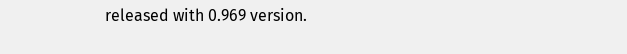released with 0.969 version.